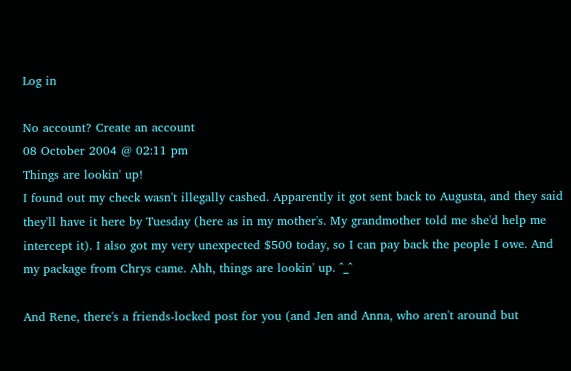Log in

No account? Create an account
08 October 2004 @ 02:11 pm
Things are lookin' up!
I found out my check wasn't illegally cashed. Apparently it got sent back to Augusta, and they said they'll have it here by Tuesday (here as in my mother's. My grandmother told me she'd help me intercept it). I also got my very unexpected $500 today, so I can pay back the people I owe. And my package from Chrys came. Ahh, things are lookin' up. ^_^

And Rene, there's a friends-locked post for you (and Jen and Anna, who aren't around but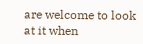are welcome to look at it when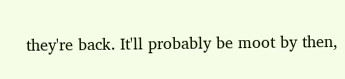they're back. It'll probably be moot by then,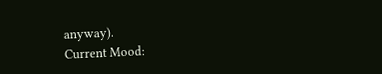anyway).
Current Mood: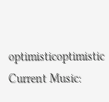optimisticoptimistic
Current Music: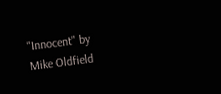"Innocent" by Mike Oldfield